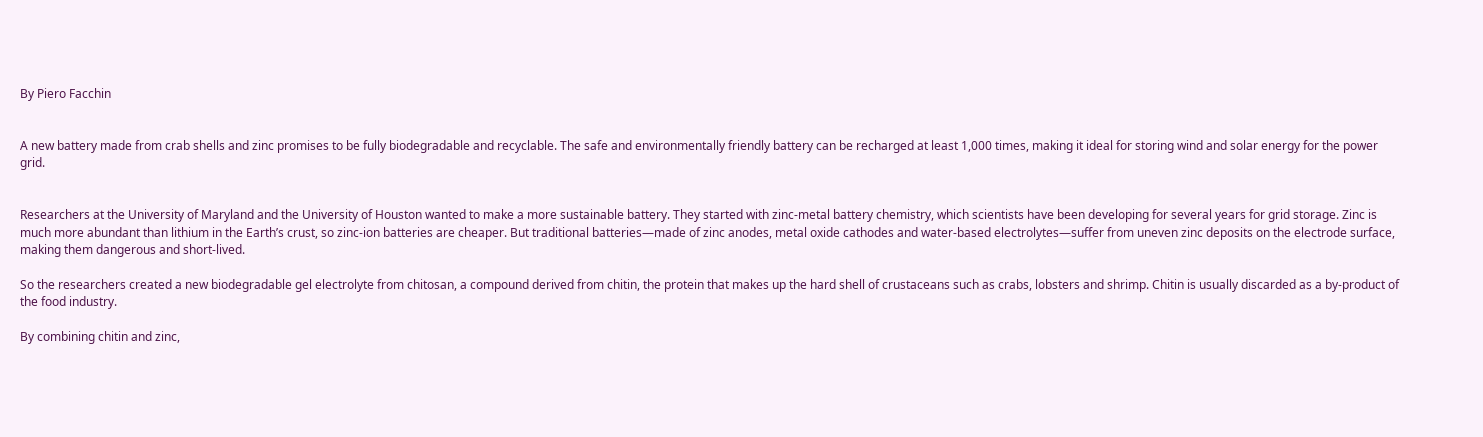By Piero Facchin


A new battery made from crab shells and zinc promises to be fully biodegradable and recyclable. The safe and environmentally friendly battery can be recharged at least 1,000 times, making it ideal for storing wind and solar energy for the power grid.


Researchers at the University of Maryland and the University of Houston wanted to make a more sustainable battery. They started with zinc-metal battery chemistry, which scientists have been developing for several years for grid storage. Zinc is much more abundant than lithium in the Earth’s crust, so zinc-ion batteries are cheaper. But traditional batteries—made of zinc anodes, metal oxide cathodes and water-based electrolytes—suffer from uneven zinc deposits on the electrode surface, making them dangerous and short-lived.

So the researchers created a new biodegradable gel electrolyte from chitosan, a compound derived from chitin, the protein that makes up the hard shell of crustaceans such as crabs, lobsters and shrimp. Chitin is usually discarded as a by-product of the food industry.

By combining chitin and zinc,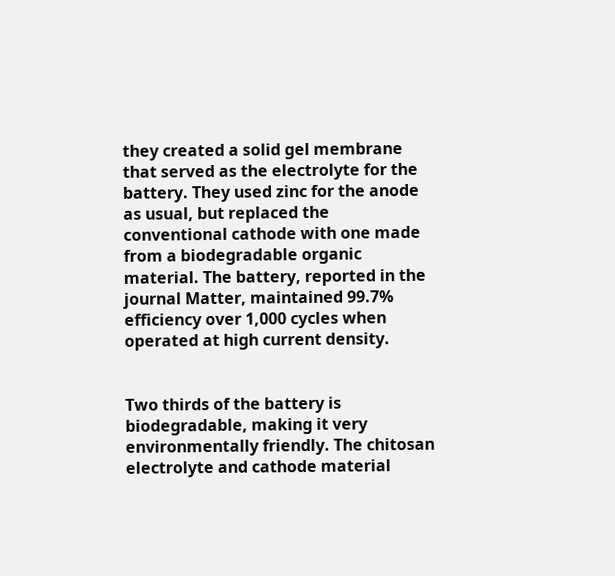they created a solid gel membrane that served as the electrolyte for the battery. They used zinc for the anode as usual, but replaced the conventional cathode with one made from a biodegradable organic material. The battery, reported in the journal Matter, maintained 99.7% efficiency over 1,000 cycles when operated at high current density.


Two thirds of the battery is biodegradable, making it very environmentally friendly. The chitosan electrolyte and cathode material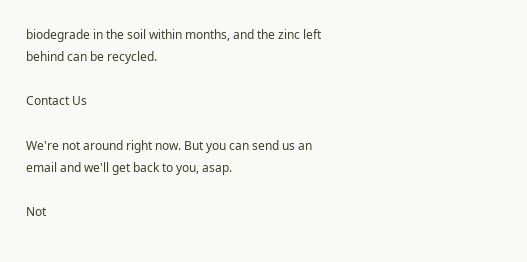biodegrade in the soil within months, and the zinc left behind can be recycled.

Contact Us

We're not around right now. But you can send us an email and we'll get back to you, asap.

Not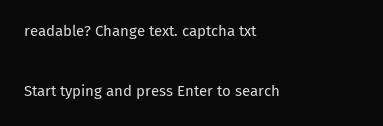readable? Change text. captcha txt

Start typing and press Enter to search